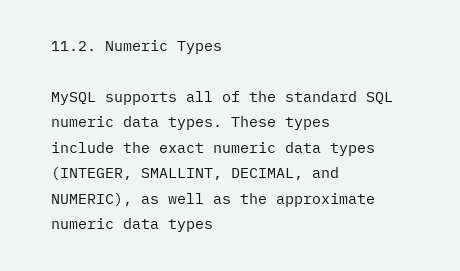11.2. Numeric Types

MySQL supports all of the standard SQL numeric data types. These types include the exact numeric data types (INTEGER, SMALLINT, DECIMAL, and NUMERIC), as well as the approximate numeric data types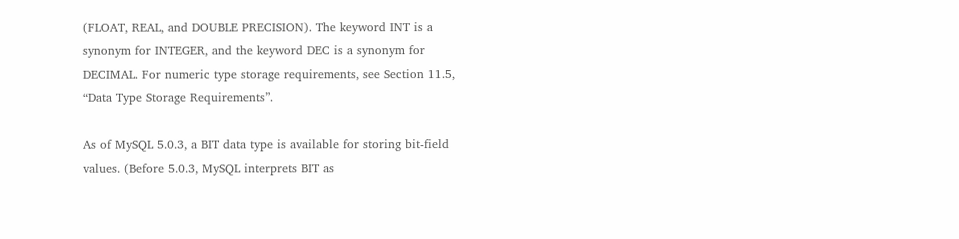(FLOAT, REAL, and DOUBLE PRECISION). The keyword INT is a synonym for INTEGER, and the keyword DEC is a synonym for DECIMAL. For numeric type storage requirements, see Section 11.5, “Data Type Storage Requirements”.

As of MySQL 5.0.3, a BIT data type is available for storing bit-field values. (Before 5.0.3, MySQL interprets BIT as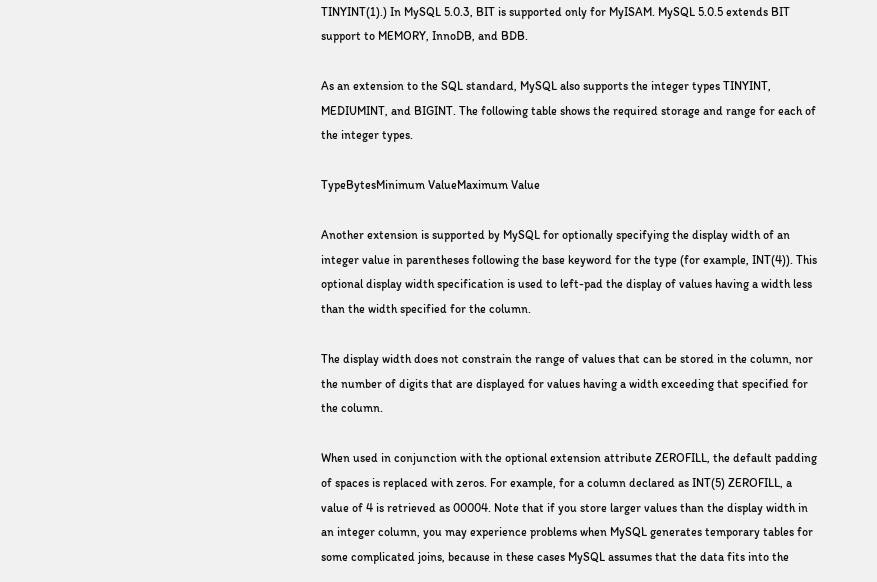TINYINT(1).) In MySQL 5.0.3, BIT is supported only for MyISAM. MySQL 5.0.5 extends BIT support to MEMORY, InnoDB, and BDB.

As an extension to the SQL standard, MySQL also supports the integer types TINYINT, MEDIUMINT, and BIGINT. The following table shows the required storage and range for each of the integer types.

TypeBytesMinimum ValueMaximum Value

Another extension is supported by MySQL for optionally specifying the display width of an integer value in parentheses following the base keyword for the type (for example, INT(4)). This optional display width specification is used to left-pad the display of values having a width less than the width specified for the column.

The display width does not constrain the range of values that can be stored in the column, nor the number of digits that are displayed for values having a width exceeding that specified for the column.

When used in conjunction with the optional extension attribute ZEROFILL, the default padding of spaces is replaced with zeros. For example, for a column declared as INT(5) ZEROFILL, a value of 4 is retrieved as 00004. Note that if you store larger values than the display width in an integer column, you may experience problems when MySQL generates temporary tables for some complicated joins, because in these cases MySQL assumes that the data fits into the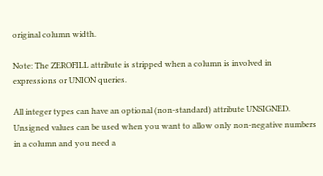original column width.

Note: The ZEROFILL attribute is stripped when a column is involved in expressions or UNION queries.

All integer types can have an optional (non-standard) attribute UNSIGNED. Unsigned values can be used when you want to allow only non-negative numbers in a column and you need a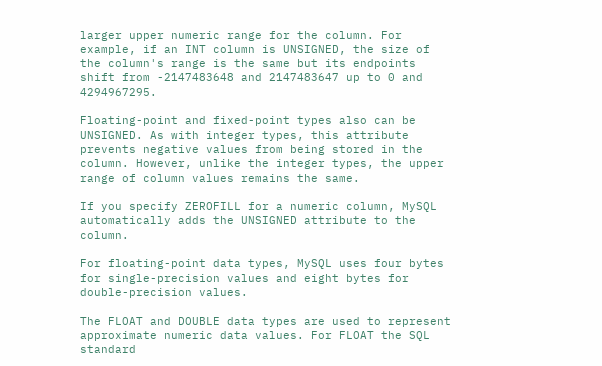larger upper numeric range for the column. For example, if an INT column is UNSIGNED, the size of the column's range is the same but its endpoints shift from -2147483648 and 2147483647 up to 0 and 4294967295.

Floating-point and fixed-point types also can be UNSIGNED. As with integer types, this attribute prevents negative values from being stored in the column. However, unlike the integer types, the upper range of column values remains the same.

If you specify ZEROFILL for a numeric column, MySQL automatically adds the UNSIGNED attribute to the column.

For floating-point data types, MySQL uses four bytes for single-precision values and eight bytes for double-precision values.

The FLOAT and DOUBLE data types are used to represent approximate numeric data values. For FLOAT the SQL standard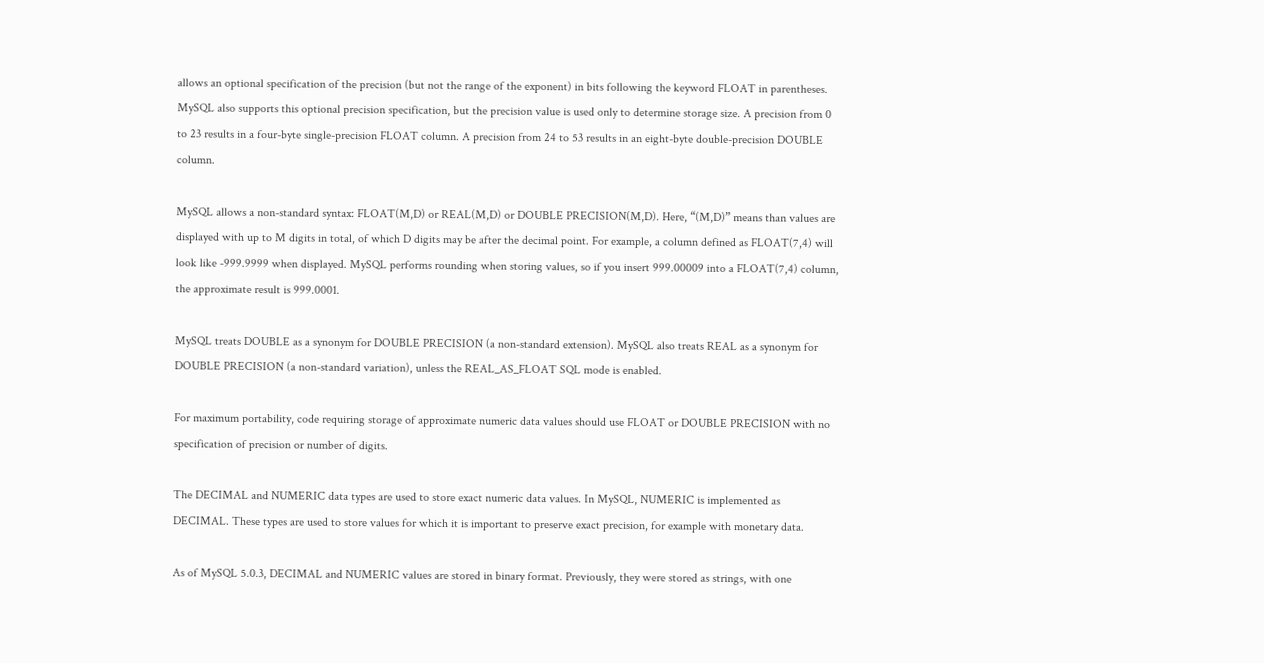allows an optional specification of the precision (but not the range of the exponent) in bits following the keyword FLOAT in parentheses. MySQL also supports this optional precision specification, but the precision value is used only to determine storage size. A precision from 0 to 23 results in a four-byte single-precision FLOAT column. A precision from 24 to 53 results in an eight-byte double-precision DOUBLE column.

MySQL allows a non-standard syntax: FLOAT(M,D) or REAL(M,D) or DOUBLE PRECISION(M,D). Here, “(M,D)” means than values are displayed with up to M digits in total, of which D digits may be after the decimal point. For example, a column defined as FLOAT(7,4) will look like -999.9999 when displayed. MySQL performs rounding when storing values, so if you insert 999.00009 into a FLOAT(7,4) column, the approximate result is 999.0001.

MySQL treats DOUBLE as a synonym for DOUBLE PRECISION (a non-standard extension). MySQL also treats REAL as a synonym for DOUBLE PRECISION (a non-standard variation), unless the REAL_AS_FLOAT SQL mode is enabled.

For maximum portability, code requiring storage of approximate numeric data values should use FLOAT or DOUBLE PRECISION with no specification of precision or number of digits.

The DECIMAL and NUMERIC data types are used to store exact numeric data values. In MySQL, NUMERIC is implemented as DECIMAL. These types are used to store values for which it is important to preserve exact precision, for example with monetary data.

As of MySQL 5.0.3, DECIMAL and NUMERIC values are stored in binary format. Previously, they were stored as strings, with one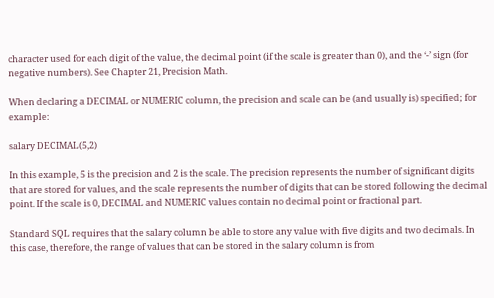character used for each digit of the value, the decimal point (if the scale is greater than 0), and the ‘-’ sign (for negative numbers). See Chapter 21, Precision Math.

When declaring a DECIMAL or NUMERIC column, the precision and scale can be (and usually is) specified; for example:

salary DECIMAL(5,2)

In this example, 5 is the precision and 2 is the scale. The precision represents the number of significant digits that are stored for values, and the scale represents the number of digits that can be stored following the decimal point. If the scale is 0, DECIMAL and NUMERIC values contain no decimal point or fractional part.

Standard SQL requires that the salary column be able to store any value with five digits and two decimals. In this case, therefore, the range of values that can be stored in the salary column is from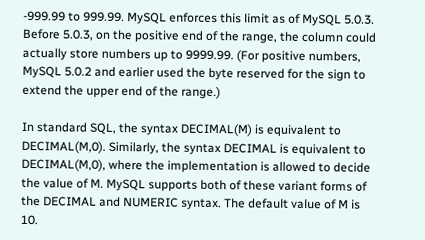-999.99 to 999.99. MySQL enforces this limit as of MySQL 5.0.3. Before 5.0.3, on the positive end of the range, the column could actually store numbers up to 9999.99. (For positive numbers, MySQL 5.0.2 and earlier used the byte reserved for the sign to extend the upper end of the range.)

In standard SQL, the syntax DECIMAL(M) is equivalent to DECIMAL(M,0). Similarly, the syntax DECIMAL is equivalent to DECIMAL(M,0), where the implementation is allowed to decide the value of M. MySQL supports both of these variant forms of the DECIMAL and NUMERIC syntax. The default value of M is 10.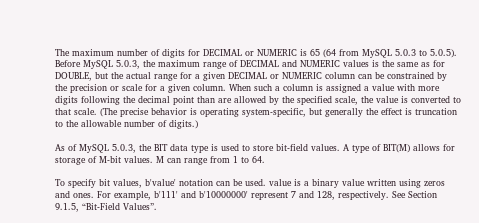The maximum number of digits for DECIMAL or NUMERIC is 65 (64 from MySQL 5.0.3 to 5.0.5). Before MySQL 5.0.3, the maximum range of DECIMAL and NUMERIC values is the same as for DOUBLE, but the actual range for a given DECIMAL or NUMERIC column can be constrained by the precision or scale for a given column. When such a column is assigned a value with more digits following the decimal point than are allowed by the specified scale, the value is converted to that scale. (The precise behavior is operating system-specific, but generally the effect is truncation to the allowable number of digits.)

As of MySQL 5.0.3, the BIT data type is used to store bit-field values. A type of BIT(M) allows for storage of M-bit values. M can range from 1 to 64.

To specify bit values, b'value' notation can be used. value is a binary value written using zeros and ones. For example, b'111' and b'10000000' represent 7 and 128, respectively. See Section 9.1.5, “Bit-Field Values”.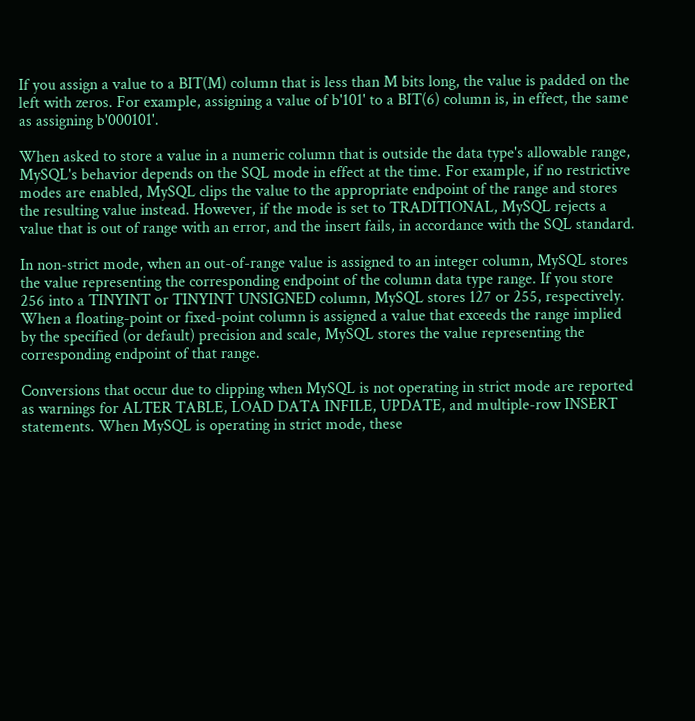If you assign a value to a BIT(M) column that is less than M bits long, the value is padded on the left with zeros. For example, assigning a value of b'101' to a BIT(6) column is, in effect, the same as assigning b'000101'.

When asked to store a value in a numeric column that is outside the data type's allowable range, MySQL's behavior depends on the SQL mode in effect at the time. For example, if no restrictive modes are enabled, MySQL clips the value to the appropriate endpoint of the range and stores the resulting value instead. However, if the mode is set to TRADITIONAL, MySQL rejects a value that is out of range with an error, and the insert fails, in accordance with the SQL standard.

In non-strict mode, when an out-of-range value is assigned to an integer column, MySQL stores the value representing the corresponding endpoint of the column data type range. If you store 256 into a TINYINT or TINYINT UNSIGNED column, MySQL stores 127 or 255, respectively. When a floating-point or fixed-point column is assigned a value that exceeds the range implied by the specified (or default) precision and scale, MySQL stores the value representing the corresponding endpoint of that range.

Conversions that occur due to clipping when MySQL is not operating in strict mode are reported as warnings for ALTER TABLE, LOAD DATA INFILE, UPDATE, and multiple-row INSERT statements. When MySQL is operating in strict mode, these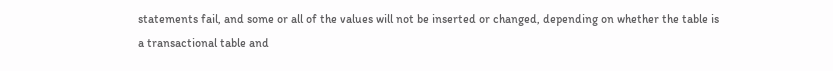statements fail, and some or all of the values will not be inserted or changed, depending on whether the table is a transactional table and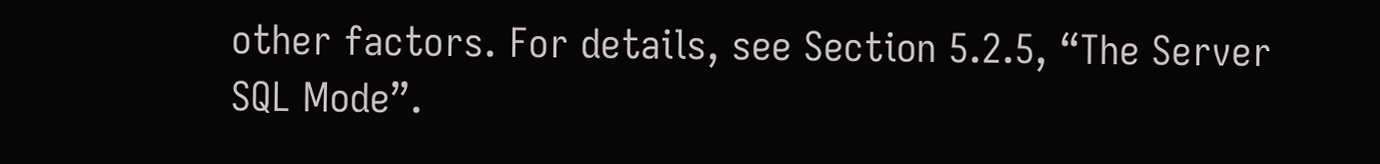other factors. For details, see Section 5.2.5, “The Server SQL Mode”.